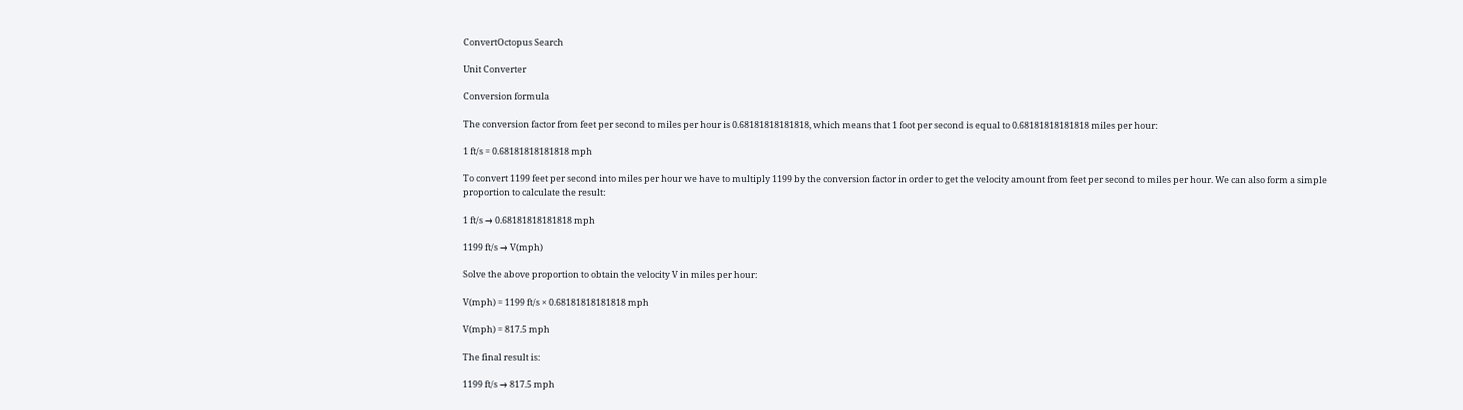ConvertOctopus Search

Unit Converter

Conversion formula

The conversion factor from feet per second to miles per hour is 0.68181818181818, which means that 1 foot per second is equal to 0.68181818181818 miles per hour:

1 ft/s = 0.68181818181818 mph

To convert 1199 feet per second into miles per hour we have to multiply 1199 by the conversion factor in order to get the velocity amount from feet per second to miles per hour. We can also form a simple proportion to calculate the result:

1 ft/s → 0.68181818181818 mph

1199 ft/s → V(mph)

Solve the above proportion to obtain the velocity V in miles per hour:

V(mph) = 1199 ft/s × 0.68181818181818 mph

V(mph) = 817.5 mph

The final result is:

1199 ft/s → 817.5 mph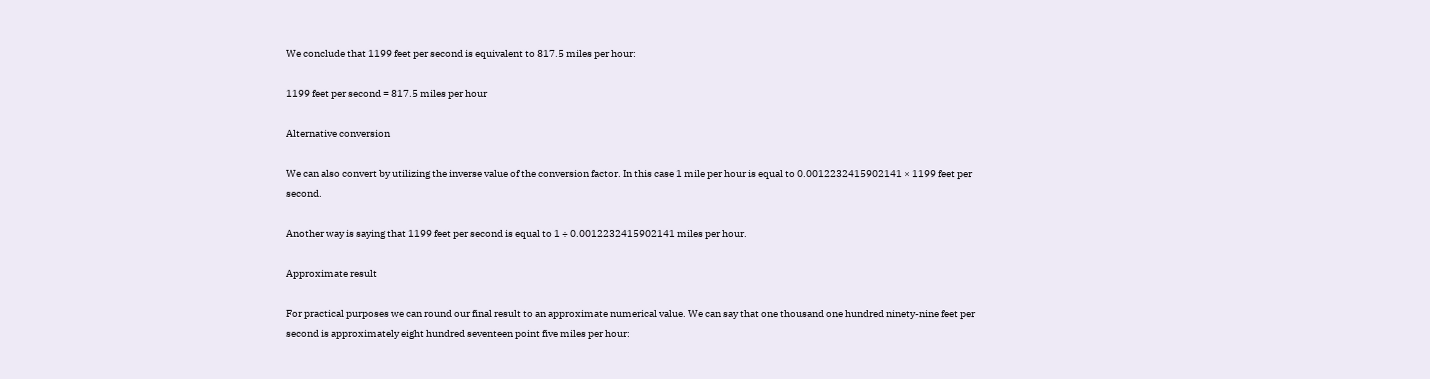We conclude that 1199 feet per second is equivalent to 817.5 miles per hour:

1199 feet per second = 817.5 miles per hour

Alternative conversion

We can also convert by utilizing the inverse value of the conversion factor. In this case 1 mile per hour is equal to 0.0012232415902141 × 1199 feet per second.

Another way is saying that 1199 feet per second is equal to 1 ÷ 0.0012232415902141 miles per hour.

Approximate result

For practical purposes we can round our final result to an approximate numerical value. We can say that one thousand one hundred ninety-nine feet per second is approximately eight hundred seventeen point five miles per hour: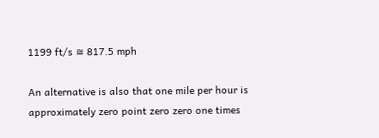1199 ft/s ≅ 817.5 mph

An alternative is also that one mile per hour is approximately zero point zero zero one times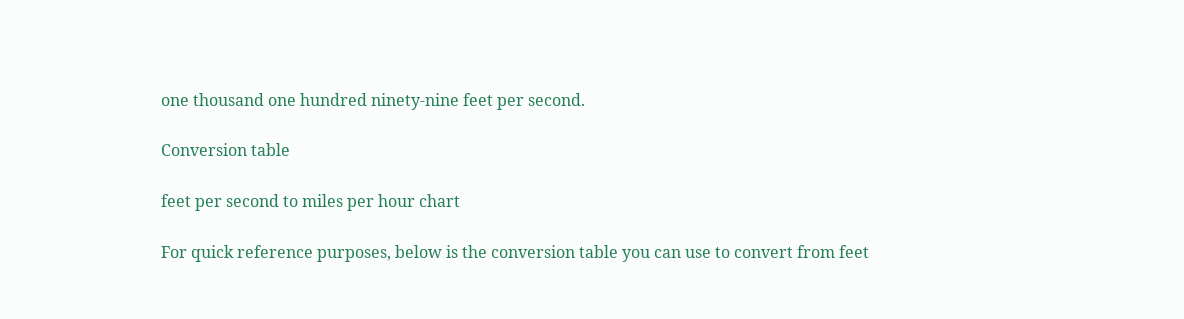one thousand one hundred ninety-nine feet per second.

Conversion table

feet per second to miles per hour chart

For quick reference purposes, below is the conversion table you can use to convert from feet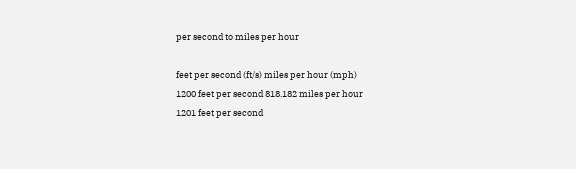per second to miles per hour

feet per second (ft/s) miles per hour (mph)
1200 feet per second 818.182 miles per hour
1201 feet per second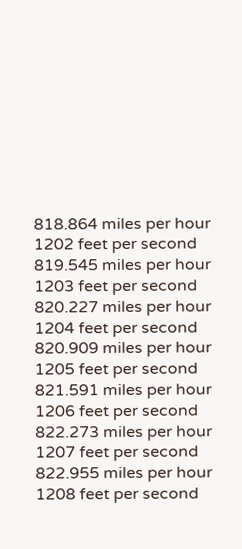818.864 miles per hour
1202 feet per second 819.545 miles per hour
1203 feet per second 820.227 miles per hour
1204 feet per second 820.909 miles per hour
1205 feet per second 821.591 miles per hour
1206 feet per second 822.273 miles per hour
1207 feet per second 822.955 miles per hour
1208 feet per second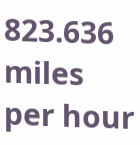823.636 miles per hour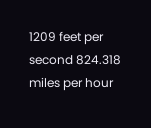1209 feet per second 824.318 miles per hour